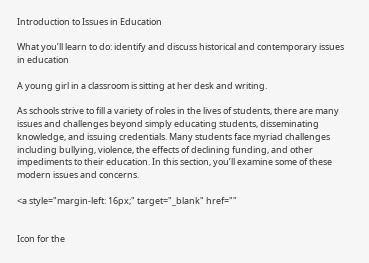Introduction to Issues in Education

What you’ll learn to do: identify and discuss historical and contemporary issues in education

A young girl in a classroom is sitting at her desk and writing.

As schools strive to fill a variety of roles in the lives of students, there are many issues and challenges beyond simply educating students, disseminating knowledge, and issuing credentials. Many students face myriad challenges including bullying, violence, the effects of declining funding, and other impediments to their education. In this section, you’ll examine some of these modern issues and concerns.

<a style="margin-left: 16px;" target="_blank" href=""


Icon for the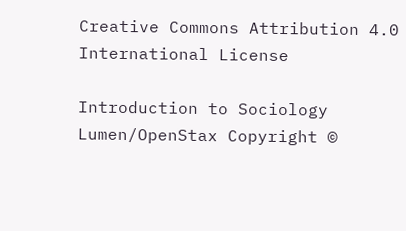Creative Commons Attribution 4.0 International License

Introduction to Sociology Lumen/OpenStax Copyright ©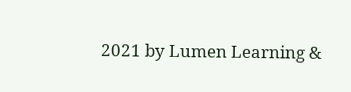2021 by Lumen Learning &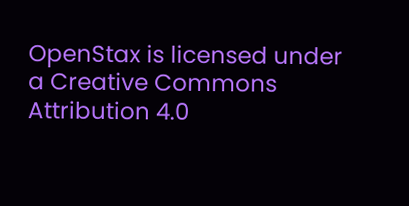OpenStax is licensed under a Creative Commons Attribution 4.0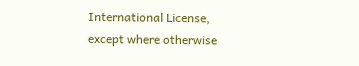International License, except where otherwise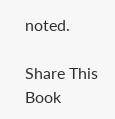noted.

Share This Book